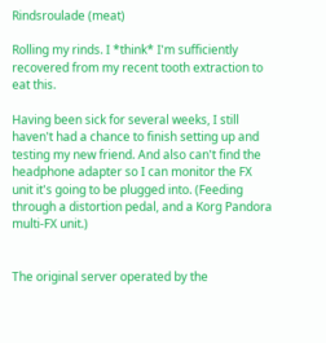Rindsroulade (meat)

Rolling my rinds. I *think* I'm sufficiently recovered from my recent tooth extraction to eat this.

Having been sick for several weeks, I still haven't had a chance to finish setting up and testing my new friend. And also can't find the headphone adapter so I can monitor the FX unit it's going to be plugged into. (Feeding through a distortion pedal, and a Korg Pandora multi-FX unit.)


The original server operated by the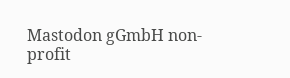Mastodon gGmbH non-profit